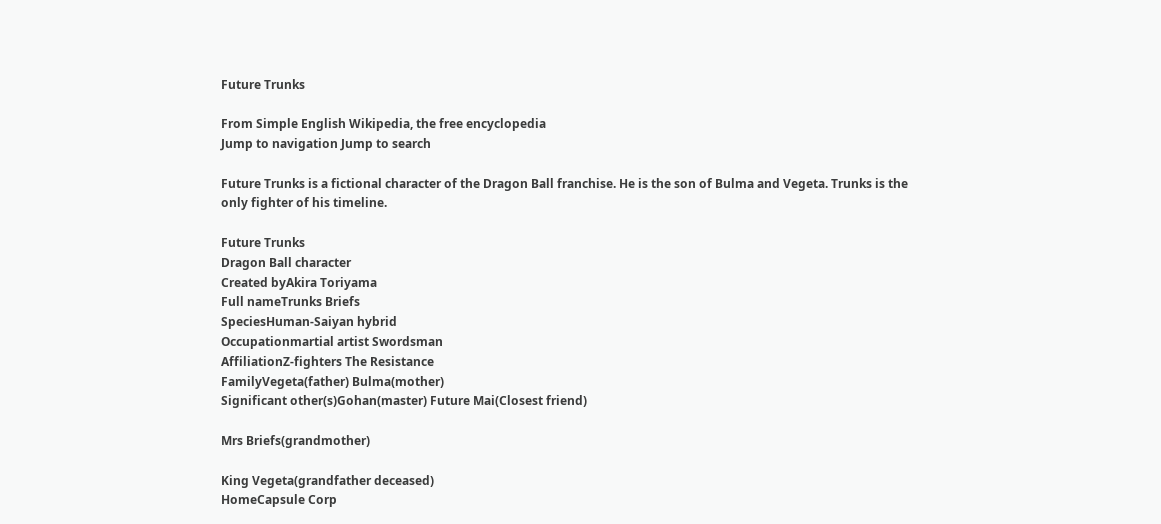Future Trunks

From Simple English Wikipedia, the free encyclopedia
Jump to navigation Jump to search

Future Trunks is a fictional character of the Dragon Ball franchise. He is the son of Bulma and Vegeta. Trunks is the only fighter of his timeline.

Future Trunks
Dragon Ball character
Created byAkira Toriyama
Full nameTrunks Briefs
SpeciesHuman-Saiyan hybrid
Occupationmartial artist Swordsman
AffiliationZ-fighters The Resistance
FamilyVegeta(father) Bulma(mother)
Significant other(s)Gohan(master) Future Mai(Closest friend)

Mrs Briefs(grandmother)

King Vegeta(grandfather deceased)
HomeCapsule Corp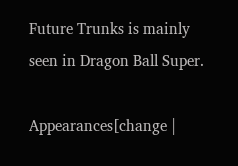Future Trunks is mainly seen in Dragon Ball Super.

Appearances[change |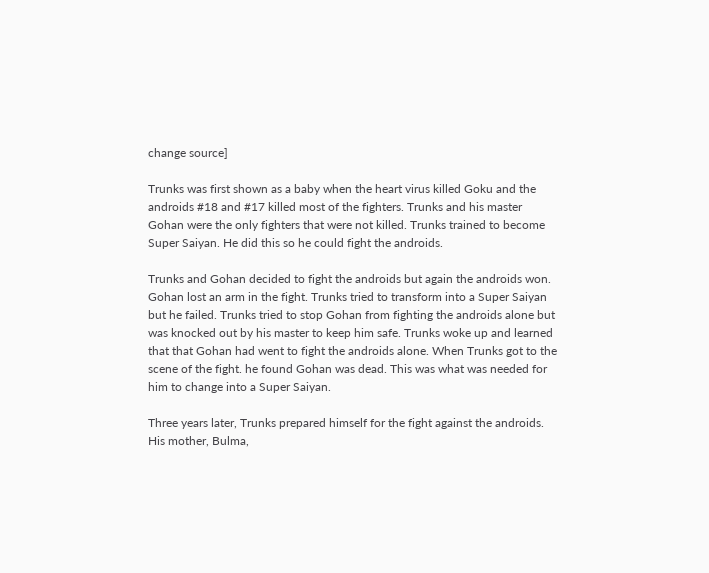change source]

Trunks was first shown as a baby when the heart virus killed Goku and the androids #18 and #17 killed most of the fighters. Trunks and his master Gohan were the only fighters that were not killed. Trunks trained to become Super Saiyan. He did this so he could fight the androids.

Trunks and Gohan decided to fight the androids but again the androids won. Gohan lost an arm in the fight. Trunks tried to transform into a Super Saiyan but he failed. Trunks tried to stop Gohan from fighting the androids alone but was knocked out by his master to keep him safe. Trunks woke up and learned that that Gohan had went to fight the androids alone. When Trunks got to the scene of the fight. he found Gohan was dead. This was what was needed for him to change into a Super Saiyan.

Three years later, Trunks prepared himself for the fight against the androids. His mother, Bulma,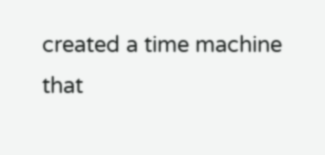created a time machine that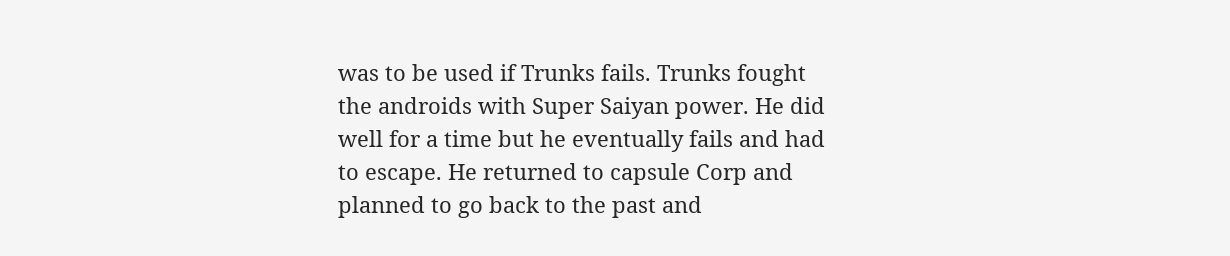was to be used if Trunks fails. Trunks fought the androids with Super Saiyan power. He did well for a time but he eventually fails and had to escape. He returned to capsule Corp and planned to go back to the past and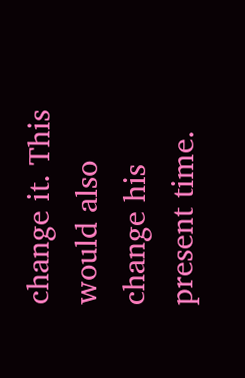change it. This would also change his present time.